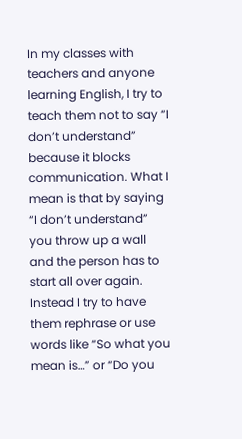In my classes with teachers and anyone learning English, I try to teach them not to say “I don’t understand” because it blocks communication. What I mean is that by saying “I don’t understand” you throw up a wall and the person has to start all over again. Instead I try to have them rephrase or use words like “So what you mean is…” or “Do you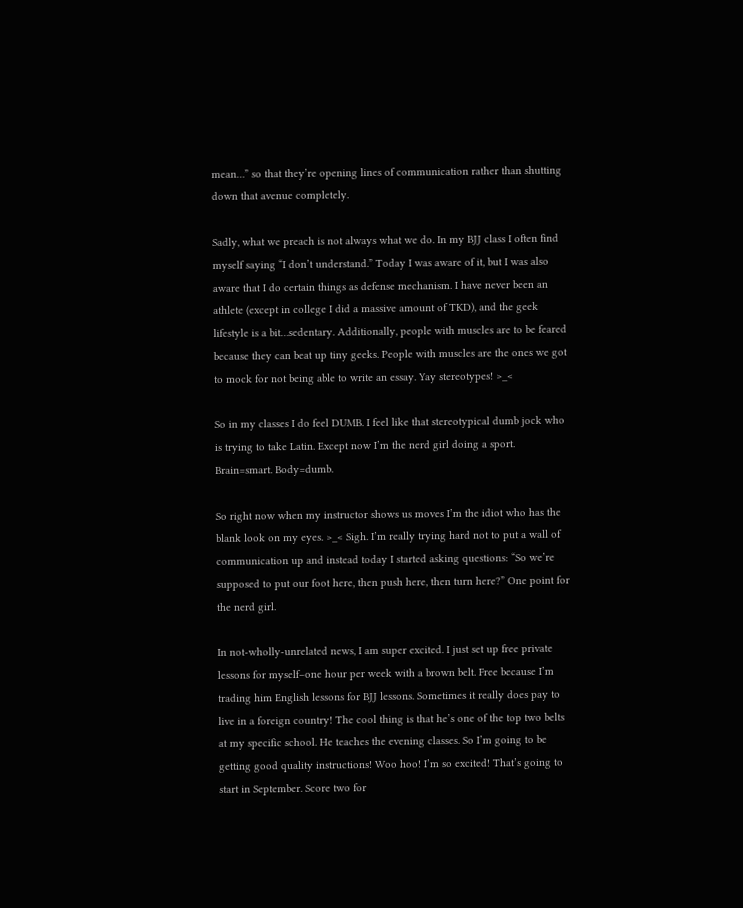mean…” so that they’re opening lines of communication rather than shutting down that avenue completely.

Sadly, what we preach is not always what we do. In my BJJ class I often find myself saying “I don’t understand.” Today I was aware of it, but I was also aware that I do certain things as defense mechanism. I have never been an athlete (except in college I did a massive amount of TKD), and the geek lifestyle is a bit…sedentary. Additionally, people with muscles are to be feared because they can beat up tiny geeks. People with muscles are the ones we got to mock for not being able to write an essay. Yay stereotypes! >_<

So in my classes I do feel DUMB. I feel like that stereotypical dumb jock who is trying to take Latin. Except now I’m the nerd girl doing a sport. Brain=smart. Body=dumb.

So right now when my instructor shows us moves I’m the idiot who has the blank look on my eyes. >_< Sigh. I’m really trying hard not to put a wall of communication up and instead today I started asking questions: “So we’re supposed to put our foot here, then push here, then turn here?” One point for the nerd girl.

In not-wholly-unrelated news, I am super excited. I just set up free private lessons for myself–one hour per week with a brown belt. Free because I’m trading him English lessons for BJJ lessons. Sometimes it really does pay to live in a foreign country! The cool thing is that he’s one of the top two belts at my specific school. He teaches the evening classes. So I’m going to be getting good quality instructions! Woo hoo! I’m so excited! That’s going to start in September. Score two for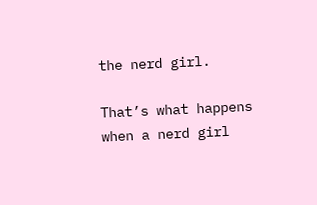the nerd girl.

That’s what happens when a nerd girl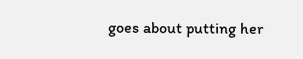goes about putting her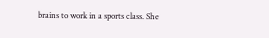brains to work in a sports class. She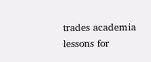trades academia lessons for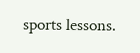sports lessons.